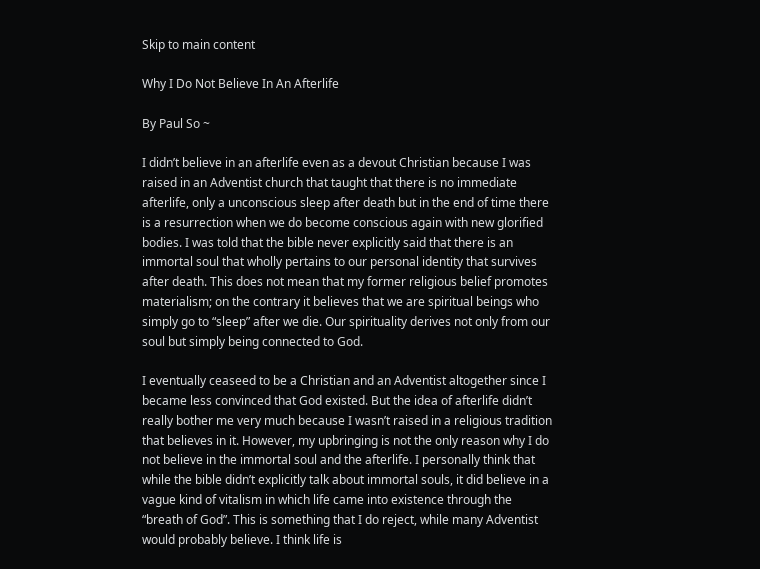Skip to main content

Why I Do Not Believe In An Afterlife

By Paul So ~

I didn’t believe in an afterlife even as a devout Christian because I was raised in an Adventist church that taught that there is no immediate afterlife, only a unconscious sleep after death but in the end of time there is a resurrection when we do become conscious again with new glorified bodies. I was told that the bible never explicitly said that there is an immortal soul that wholly pertains to our personal identity that survives after death. This does not mean that my former religious belief promotes materialism; on the contrary it believes that we are spiritual beings who simply go to “sleep” after we die. Our spirituality derives not only from our soul but simply being connected to God.

I eventually ceaseed to be a Christian and an Adventist altogether since I became less convinced that God existed. But the idea of afterlife didn’t really bother me very much because I wasn’t raised in a religious tradition that believes in it. However, my upbringing is not the only reason why I do not believe in the immortal soul and the afterlife. I personally think that while the bible didn’t explicitly talk about immortal souls, it did believe in a vague kind of vitalism in which life came into existence through the “breath of God”. This is something that I do reject, while many Adventist would probably believe. I think life is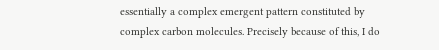essentially a complex emergent pattern constituted by complex carbon molecules. Precisely because of this, I do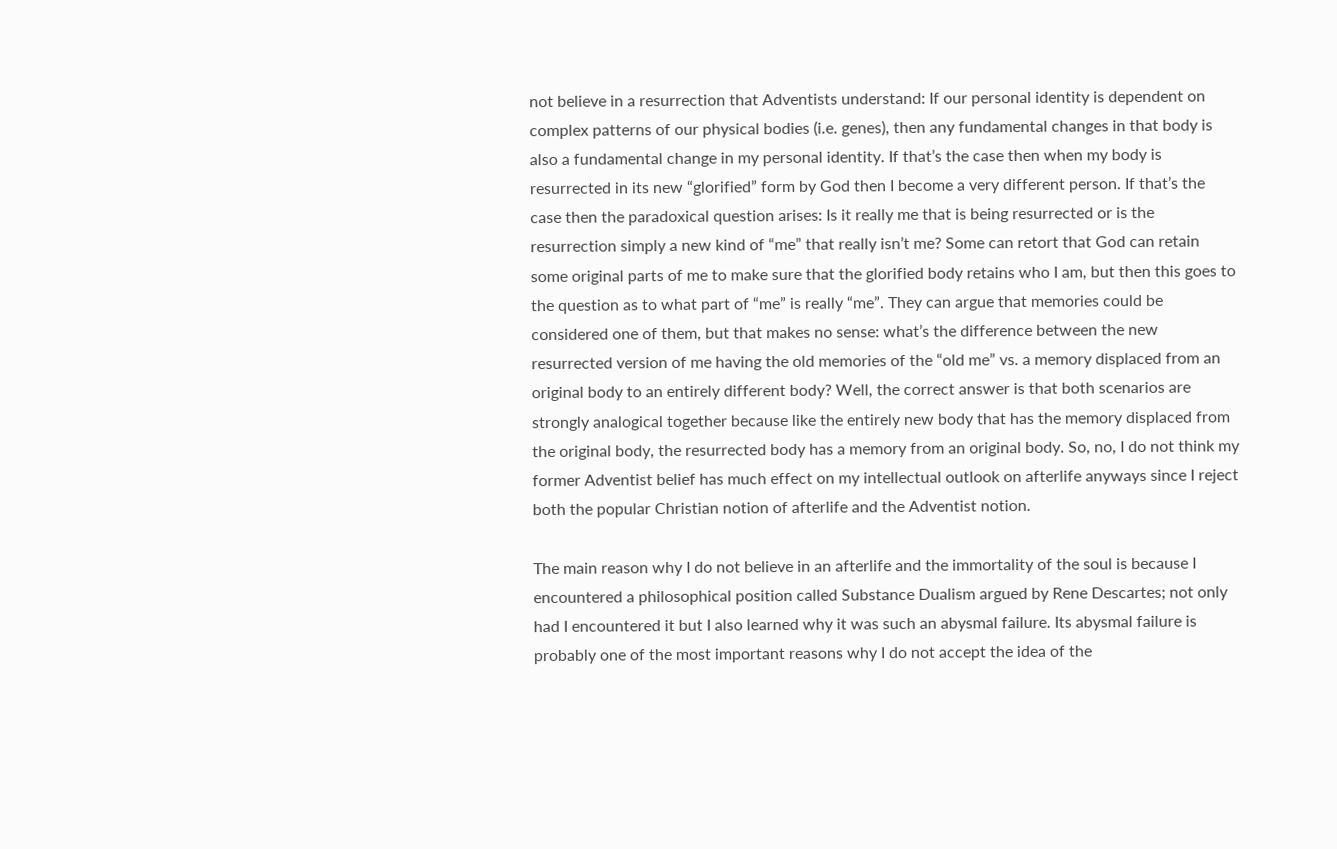not believe in a resurrection that Adventists understand: If our personal identity is dependent on complex patterns of our physical bodies (i.e. genes), then any fundamental changes in that body is also a fundamental change in my personal identity. If that’s the case then when my body is resurrected in its new “glorified” form by God then I become a very different person. If that’s the case then the paradoxical question arises: Is it really me that is being resurrected or is the resurrection simply a new kind of “me” that really isn’t me? Some can retort that God can retain some original parts of me to make sure that the glorified body retains who I am, but then this goes to the question as to what part of “me” is really “me”. They can argue that memories could be considered one of them, but that makes no sense: what’s the difference between the new resurrected version of me having the old memories of the “old me” vs. a memory displaced from an original body to an entirely different body? Well, the correct answer is that both scenarios are strongly analogical together because like the entirely new body that has the memory displaced from the original body, the resurrected body has a memory from an original body. So, no, I do not think my former Adventist belief has much effect on my intellectual outlook on afterlife anyways since I reject both the popular Christian notion of afterlife and the Adventist notion.

The main reason why I do not believe in an afterlife and the immortality of the soul is because I encountered a philosophical position called Substance Dualism argued by Rene Descartes; not only had I encountered it but I also learned why it was such an abysmal failure. Its abysmal failure is probably one of the most important reasons why I do not accept the idea of the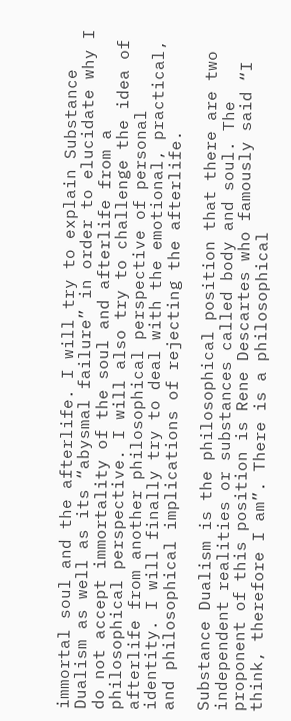immortal soul and the afterlife. I will try to explain Substance Dualism as well as its “abysmal failure” in order to elucidate why I do not accept immortality of the soul and afterlife from a philosophical perspective. I will also try to challenge the idea of afterlife from another philosophical perspective of personal identity. I will finally try to deal with the emotional, practical, and philosophical implications of rejecting the afterlife.

Substance Dualism is the philosophical position that there are two independent realities or substances called body and soul. The proponent of this position is Rene Descartes who famously said “I think, therefore I am”. There is a philosophical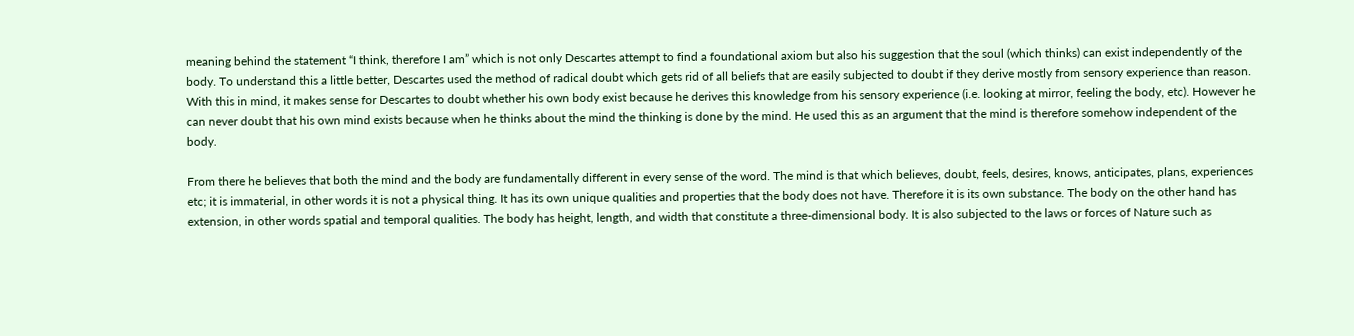meaning behind the statement “I think, therefore I am” which is not only Descartes attempt to find a foundational axiom but also his suggestion that the soul (which thinks) can exist independently of the body. To understand this a little better, Descartes used the method of radical doubt which gets rid of all beliefs that are easily subjected to doubt if they derive mostly from sensory experience than reason. With this in mind, it makes sense for Descartes to doubt whether his own body exist because he derives this knowledge from his sensory experience (i.e. looking at mirror, feeling the body, etc). However he can never doubt that his own mind exists because when he thinks about the mind the thinking is done by the mind. He used this as an argument that the mind is therefore somehow independent of the body.

From there he believes that both the mind and the body are fundamentally different in every sense of the word. The mind is that which believes, doubt, feels, desires, knows, anticipates, plans, experiences etc; it is immaterial, in other words it is not a physical thing. It has its own unique qualities and properties that the body does not have. Therefore it is its own substance. The body on the other hand has extension, in other words spatial and temporal qualities. The body has height, length, and width that constitute a three-dimensional body. It is also subjected to the laws or forces of Nature such as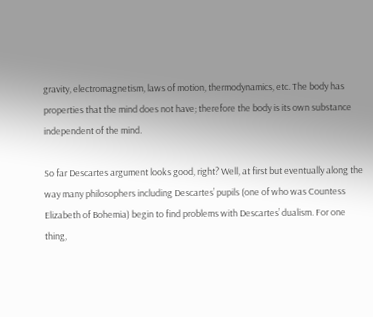gravity, electromagnetism, laws of motion, thermodynamics, etc. The body has properties that the mind does not have; therefore the body is its own substance independent of the mind.

So far Descartes argument looks good, right? Well, at first but eventually along the way many philosophers including Descartes’ pupils (one of who was Countess Elizabeth of Bohemia) begin to find problems with Descartes’ dualism. For one thing,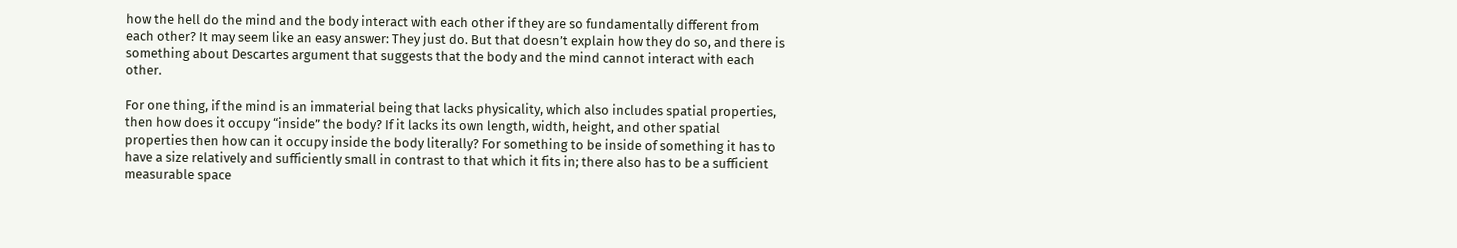how the hell do the mind and the body interact with each other if they are so fundamentally different from each other? It may seem like an easy answer: They just do. But that doesn’t explain how they do so, and there is something about Descartes argument that suggests that the body and the mind cannot interact with each other.

For one thing, if the mind is an immaterial being that lacks physicality, which also includes spatial properties, then how does it occupy “inside” the body? If it lacks its own length, width, height, and other spatial properties then how can it occupy inside the body literally? For something to be inside of something it has to have a size relatively and sufficiently small in contrast to that which it fits in; there also has to be a sufficient measurable space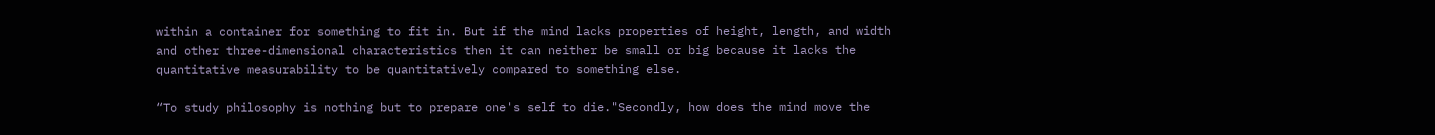within a container for something to fit in. But if the mind lacks properties of height, length, and width and other three-dimensional characteristics then it can neither be small or big because it lacks the quantitative measurability to be quantitatively compared to something else.

“To study philosophy is nothing but to prepare one's self to die."Secondly, how does the mind move the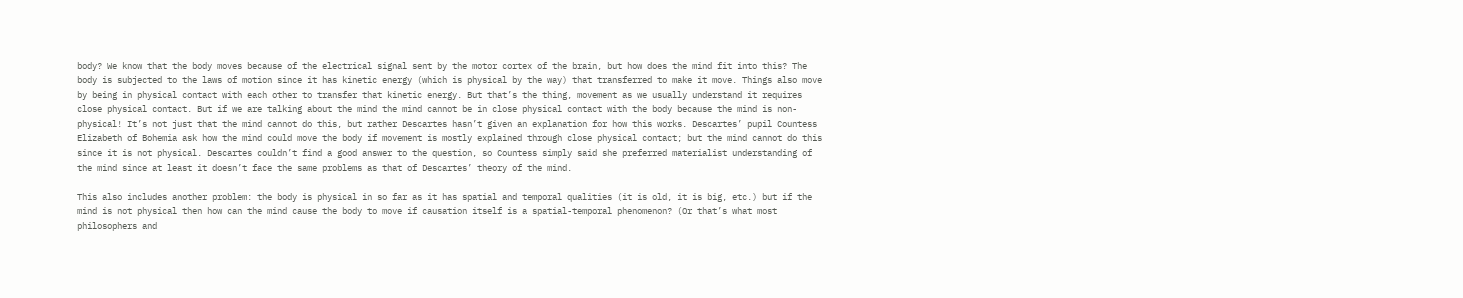body? We know that the body moves because of the electrical signal sent by the motor cortex of the brain, but how does the mind fit into this? The body is subjected to the laws of motion since it has kinetic energy (which is physical by the way) that transferred to make it move. Things also move by being in physical contact with each other to transfer that kinetic energy. But that’s the thing, movement as we usually understand it requires close physical contact. But if we are talking about the mind the mind cannot be in close physical contact with the body because the mind is non-physical! It’s not just that the mind cannot do this, but rather Descartes hasn’t given an explanation for how this works. Descartes’ pupil Countess Elizabeth of Bohemia ask how the mind could move the body if movement is mostly explained through close physical contact; but the mind cannot do this since it is not physical. Descartes couldn’t find a good answer to the question, so Countess simply said she preferred materialist understanding of the mind since at least it doesn’t face the same problems as that of Descartes’ theory of the mind.

This also includes another problem: the body is physical in so far as it has spatial and temporal qualities (it is old, it is big, etc.) but if the mind is not physical then how can the mind cause the body to move if causation itself is a spatial-temporal phenomenon? (Or that’s what most philosophers and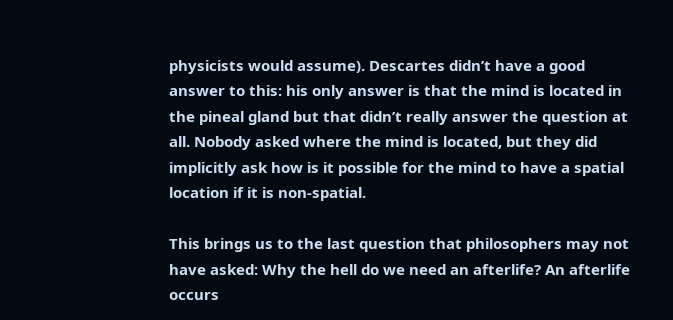physicists would assume). Descartes didn’t have a good answer to this: his only answer is that the mind is located in the pineal gland but that didn’t really answer the question at all. Nobody asked where the mind is located, but they did implicitly ask how is it possible for the mind to have a spatial location if it is non-spatial.

This brings us to the last question that philosophers may not have asked: Why the hell do we need an afterlife? An afterlife occurs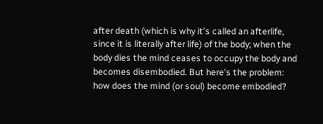after death (which is why it’s called an afterlife, since it is literally after life) of the body; when the body dies the mind ceases to occupy the body and becomes disembodied. But here’s the problem: how does the mind (or soul) become embodied?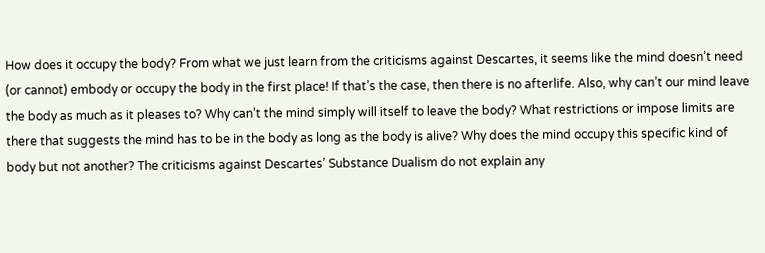How does it occupy the body? From what we just learn from the criticisms against Descartes, it seems like the mind doesn’t need (or cannot) embody or occupy the body in the first place! If that’s the case, then there is no afterlife. Also, why can’t our mind leave the body as much as it pleases to? Why can’t the mind simply will itself to leave the body? What restrictions or impose limits are there that suggests the mind has to be in the body as long as the body is alive? Why does the mind occupy this specific kind of body but not another? The criticisms against Descartes’ Substance Dualism do not explain any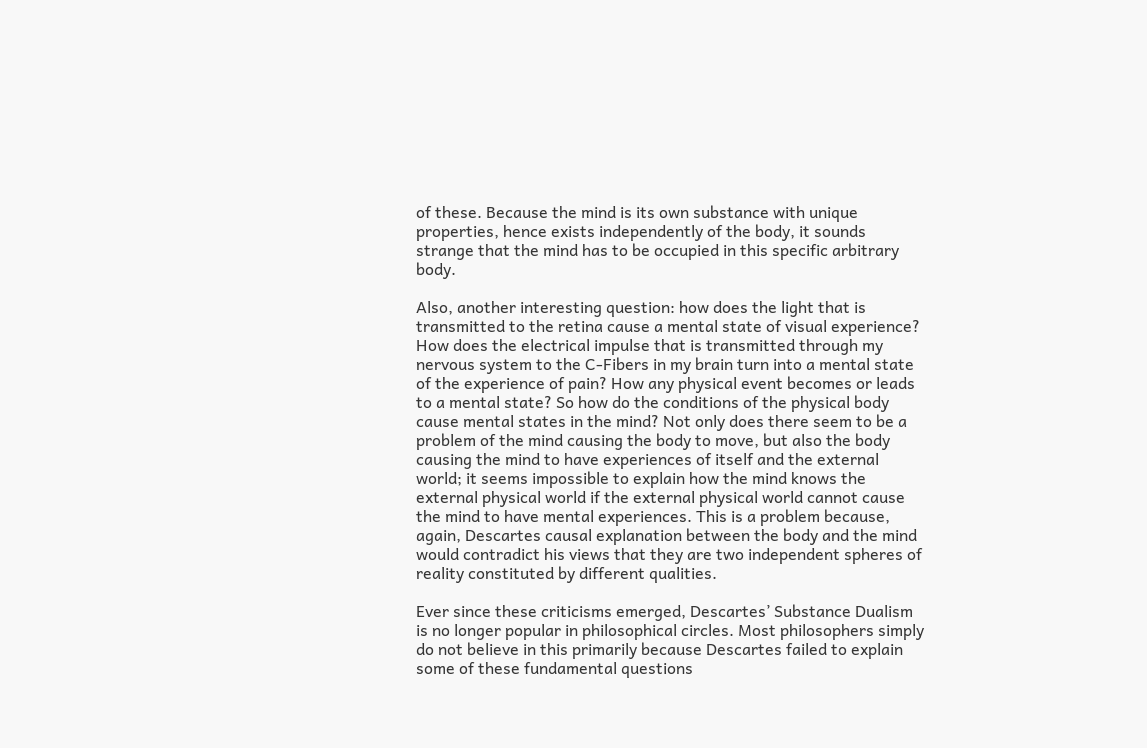of these. Because the mind is its own substance with unique properties, hence exists independently of the body, it sounds strange that the mind has to be occupied in this specific arbitrary body.

Also, another interesting question: how does the light that is transmitted to the retina cause a mental state of visual experience? How does the electrical impulse that is transmitted through my nervous system to the C-Fibers in my brain turn into a mental state of the experience of pain? How any physical event becomes or leads to a mental state? So how do the conditions of the physical body cause mental states in the mind? Not only does there seem to be a problem of the mind causing the body to move, but also the body causing the mind to have experiences of itself and the external world; it seems impossible to explain how the mind knows the external physical world if the external physical world cannot cause the mind to have mental experiences. This is a problem because, again, Descartes causal explanation between the body and the mind would contradict his views that they are two independent spheres of reality constituted by different qualities.

Ever since these criticisms emerged, Descartes’ Substance Dualism is no longer popular in philosophical circles. Most philosophers simply do not believe in this primarily because Descartes failed to explain some of these fundamental questions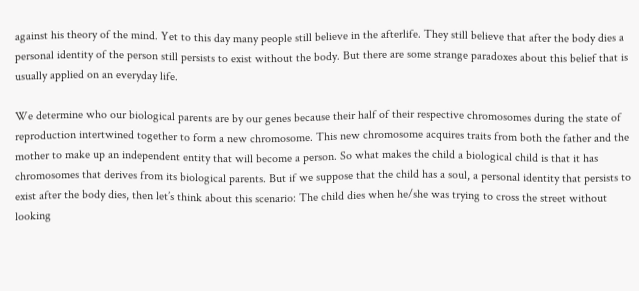against his theory of the mind. Yet to this day many people still believe in the afterlife. They still believe that after the body dies a personal identity of the person still persists to exist without the body. But there are some strange paradoxes about this belief that is usually applied on an everyday life.

We determine who our biological parents are by our genes because their half of their respective chromosomes during the state of reproduction intertwined together to form a new chromosome. This new chromosome acquires traits from both the father and the mother to make up an independent entity that will become a person. So what makes the child a biological child is that it has chromosomes that derives from its biological parents. But if we suppose that the child has a soul, a personal identity that persists to exist after the body dies, then let’s think about this scenario: The child dies when he/she was trying to cross the street without looking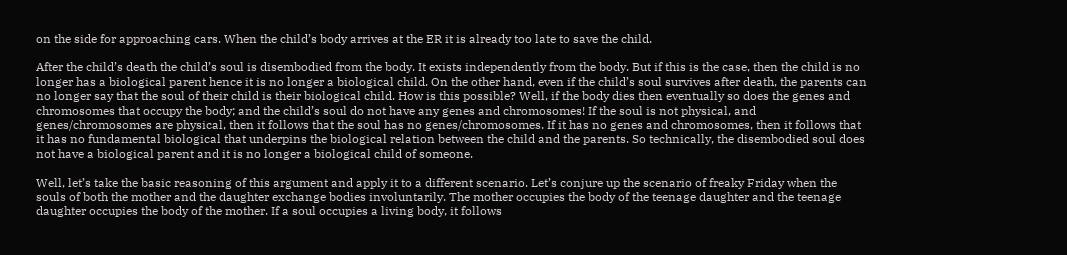on the side for approaching cars. When the child’s body arrives at the ER it is already too late to save the child.

After the child’s death the child’s soul is disembodied from the body. It exists independently from the body. But if this is the case, then the child is no longer has a biological parent hence it is no longer a biological child. On the other hand, even if the child’s soul survives after death, the parents can no longer say that the soul of their child is their biological child. How is this possible? Well, if the body dies then eventually so does the genes and chromosomes that occupy the body; and the child’s soul do not have any genes and chromosomes! If the soul is not physical, and genes/chromosomes are physical, then it follows that the soul has no genes/chromosomes. If it has no genes and chromosomes, then it follows that it has no fundamental biological that underpins the biological relation between the child and the parents. So technically, the disembodied soul does not have a biological parent and it is no longer a biological child of someone.

Well, let’s take the basic reasoning of this argument and apply it to a different scenario. Let’s conjure up the scenario of freaky Friday when the souls of both the mother and the daughter exchange bodies involuntarily. The mother occupies the body of the teenage daughter and the teenage daughter occupies the body of the mother. If a soul occupies a living body, it follows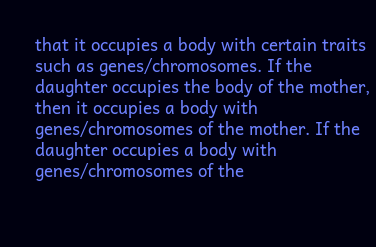that it occupies a body with certain traits such as genes/chromosomes. If the daughter occupies the body of the mother, then it occupies a body with genes/chromosomes of the mother. If the daughter occupies a body with genes/chromosomes of the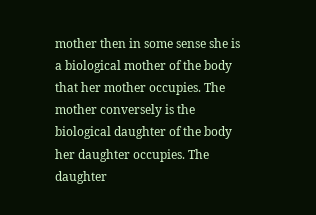mother then in some sense she is a biological mother of the body that her mother occupies. The mother conversely is the biological daughter of the body her daughter occupies. The daughter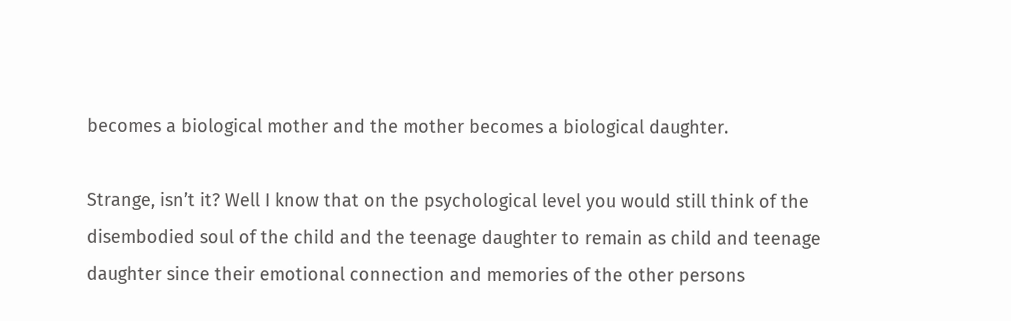becomes a biological mother and the mother becomes a biological daughter.

Strange, isn’t it? Well I know that on the psychological level you would still think of the disembodied soul of the child and the teenage daughter to remain as child and teenage daughter since their emotional connection and memories of the other persons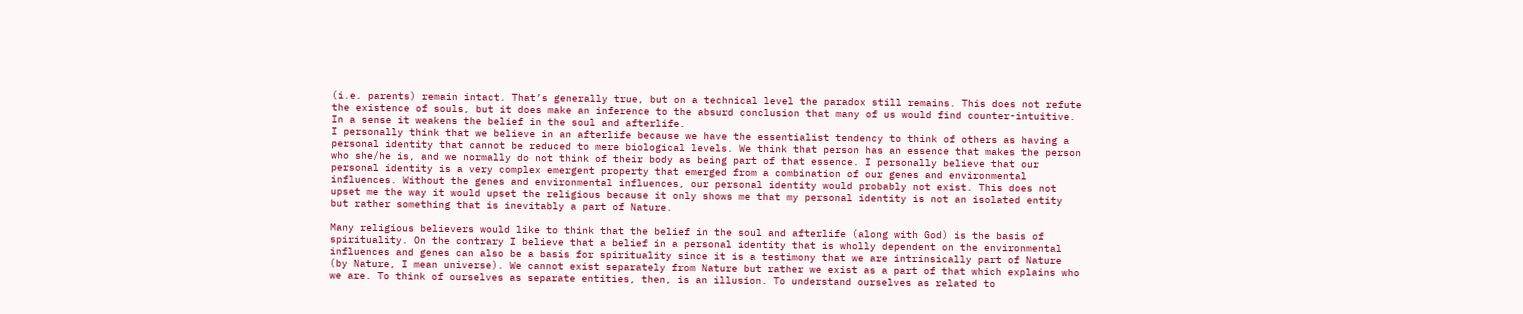(i.e. parents) remain intact. That’s generally true, but on a technical level the paradox still remains. This does not refute the existence of souls, but it does make an inference to the absurd conclusion that many of us would find counter-intuitive. In a sense it weakens the belief in the soul and afterlife.
I personally think that we believe in an afterlife because we have the essentialist tendency to think of others as having a personal identity that cannot be reduced to mere biological levels. We think that person has an essence that makes the person who she/he is, and we normally do not think of their body as being part of that essence. I personally believe that our personal identity is a very complex emergent property that emerged from a combination of our genes and environmental influences. Without the genes and environmental influences, our personal identity would probably not exist. This does not upset me the way it would upset the religious because it only shows me that my personal identity is not an isolated entity but rather something that is inevitably a part of Nature.

Many religious believers would like to think that the belief in the soul and afterlife (along with God) is the basis of spirituality. On the contrary I believe that a belief in a personal identity that is wholly dependent on the environmental influences and genes can also be a basis for spirituality since it is a testimony that we are intrinsically part of Nature (by Nature, I mean universe). We cannot exist separately from Nature but rather we exist as a part of that which explains who we are. To think of ourselves as separate entities, then, is an illusion. To understand ourselves as related to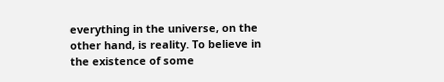everything in the universe, on the other hand, is reality. To believe in the existence of some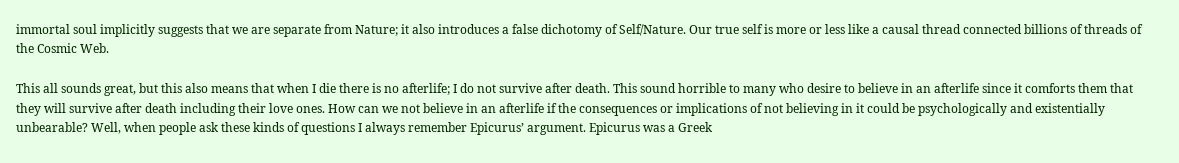immortal soul implicitly suggests that we are separate from Nature; it also introduces a false dichotomy of Self/Nature. Our true self is more or less like a causal thread connected billions of threads of the Cosmic Web.

This all sounds great, but this also means that when I die there is no afterlife; I do not survive after death. This sound horrible to many who desire to believe in an afterlife since it comforts them that they will survive after death including their love ones. How can we not believe in an afterlife if the consequences or implications of not believing in it could be psychologically and existentially unbearable? Well, when people ask these kinds of questions I always remember Epicurus’ argument. Epicurus was a Greek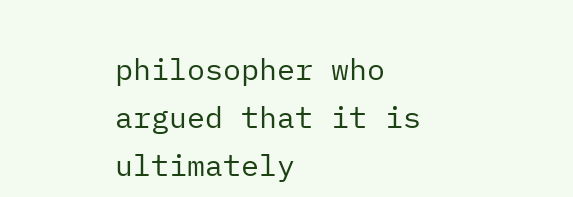philosopher who argued that it is ultimately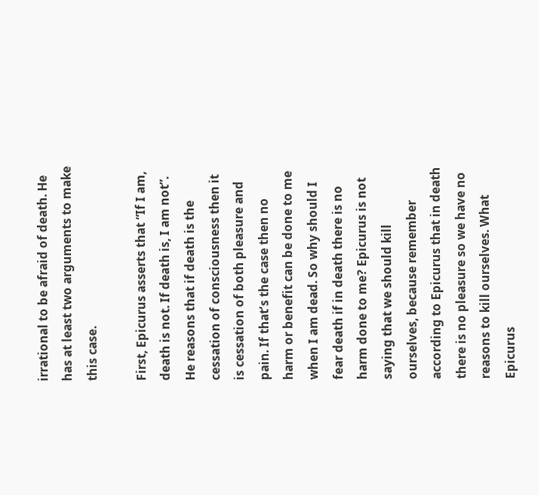irrational to be afraid of death. He has at least two arguments to make this case.

First, Epicurus asserts that “If I am, death is not. If death is, I am not”. He reasons that if death is the cessation of consciousness then it is cessation of both pleasure and pain. If that’s the case then no harm or benefit can be done to me when I am dead. So why should I fear death if in death there is no harm done to me? Epicurus is not saying that we should kill ourselves, because remember according to Epicurus that in death there is no pleasure so we have no reasons to kill ourselves. What Epicurus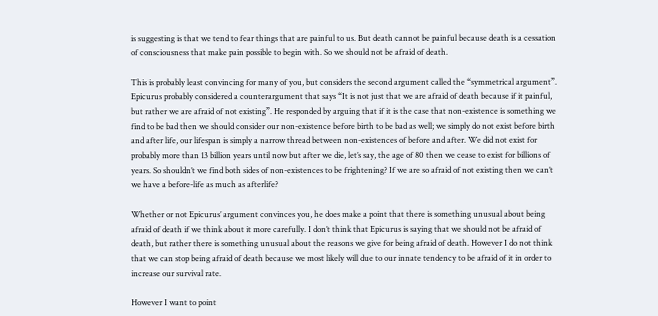is suggesting is that we tend to fear things that are painful to us. But death cannot be painful because death is a cessation of consciousness that make pain possible to begin with. So we should not be afraid of death.

This is probably least convincing for many of you, but considers the second argument called the “symmetrical argument”. Epicurus probably considered a counterargument that says “It is not just that we are afraid of death because if it painful, but rather we are afraid of not existing”. He responded by arguing that if it is the case that non-existence is something we find to be bad then we should consider our non-existence before birth to be bad as well; we simply do not exist before birth and after life, our lifespan is simply a narrow thread between non-existences of before and after. We did not exist for probably more than 13 billion years until now but after we die, let’s say, the age of 80 then we cease to exist for billions of years. So shouldn’t we find both sides of non-existences to be frightening? If we are so afraid of not existing then we can’t we have a before-life as much as afterlife?

Whether or not Epicurus’ argument convinces you, he does make a point that there is something unusual about being afraid of death if we think about it more carefully. I don’t think that Epicurus is saying that we should not be afraid of death, but rather there is something unusual about the reasons we give for being afraid of death. However I do not think that we can stop being afraid of death because we most likely will due to our innate tendency to be afraid of it in order to increase our survival rate.

However I want to point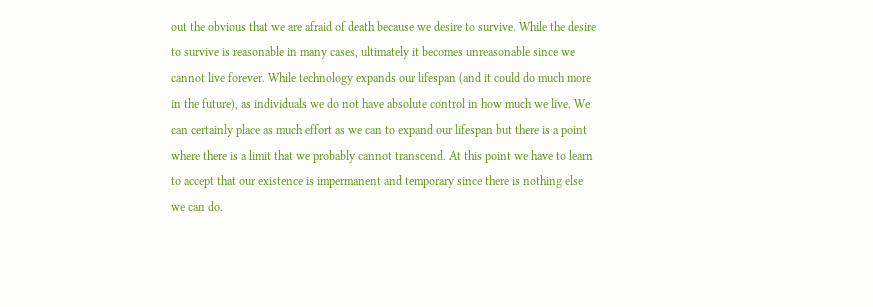out the obvious that we are afraid of death because we desire to survive. While the desire to survive is reasonable in many cases, ultimately it becomes unreasonable since we cannot live forever. While technology expands our lifespan (and it could do much more in the future), as individuals we do not have absolute control in how much we live. We can certainly place as much effort as we can to expand our lifespan but there is a point where there is a limit that we probably cannot transcend. At this point we have to learn to accept that our existence is impermanent and temporary since there is nothing else we can do.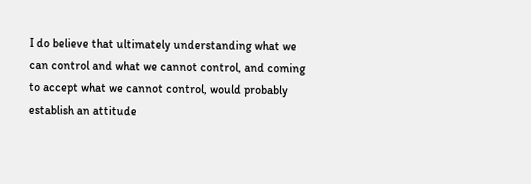I do believe that ultimately understanding what we can control and what we cannot control, and coming to accept what we cannot control, would probably establish an attitude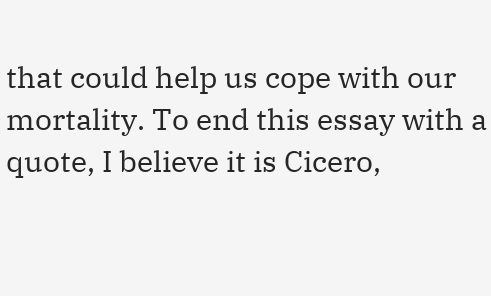that could help us cope with our mortality. To end this essay with a quote, I believe it is Cicero,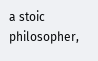a stoic philosopher,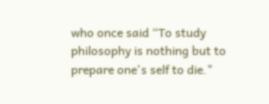who once said “To study philosophy is nothing but to prepare one's self to die."